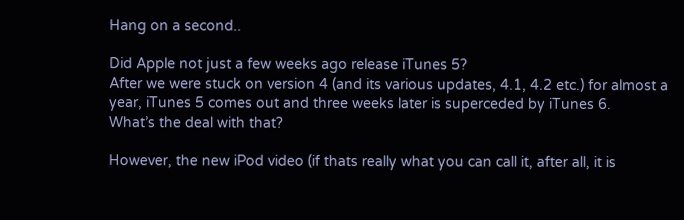Hang on a second..

Did Apple not just a few weeks ago release iTunes 5?
After we were stuck on version 4 (and its various updates, 4.1, 4.2 etc.) for almost a year, iTunes 5 comes out and three weeks later is superceded by iTunes 6.
What’s the deal with that?

However, the new iPod video (if thats really what you can call it, after all, it is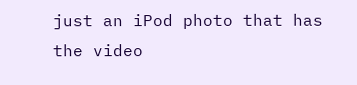just an iPod photo that has the video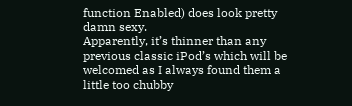function Enabled) does look pretty damn sexy.
Apparently, it’s thinner than any previous classic iPod’s which will be welcomed as I always found them a little too chubby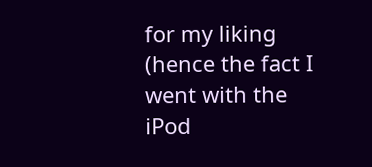for my liking (hence the fact I went with the iPod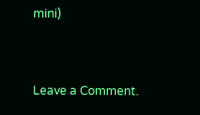mini)


Leave a Comment.